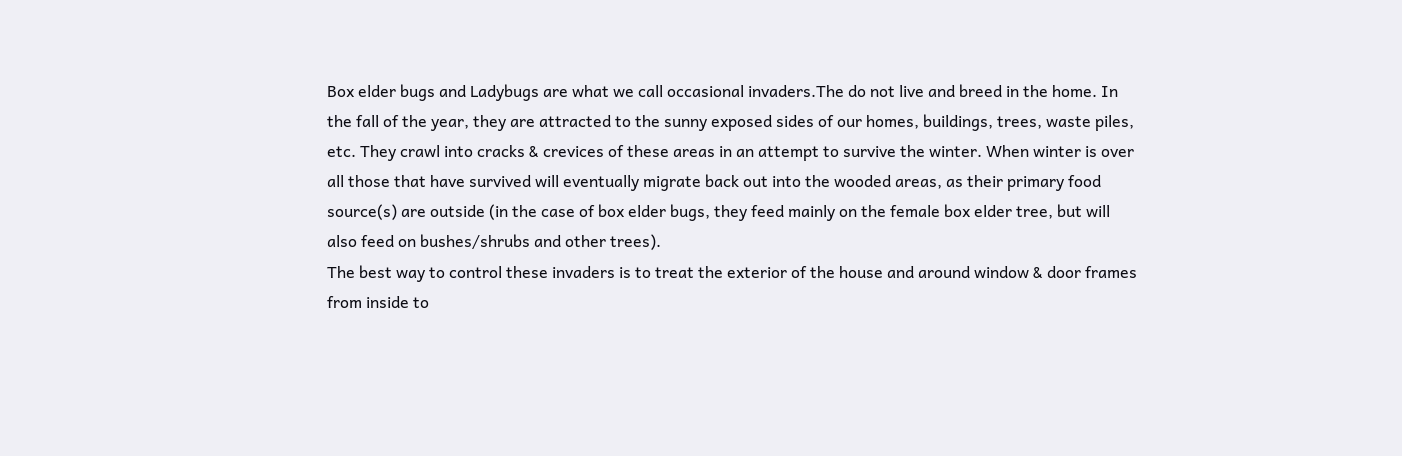Box elder bugs and Ladybugs are what we call occasional invaders.The do not live and breed in the home. In the fall of the year, they are attracted to the sunny exposed sides of our homes, buildings, trees, waste piles, etc. They crawl into cracks & crevices of these areas in an attempt to survive the winter. When winter is over all those that have survived will eventually migrate back out into the wooded areas, as their primary food source(s) are outside (in the case of box elder bugs, they feed mainly on the female box elder tree, but will also feed on bushes/shrubs and other trees).
The best way to control these invaders is to treat the exterior of the house and around window & door frames from inside to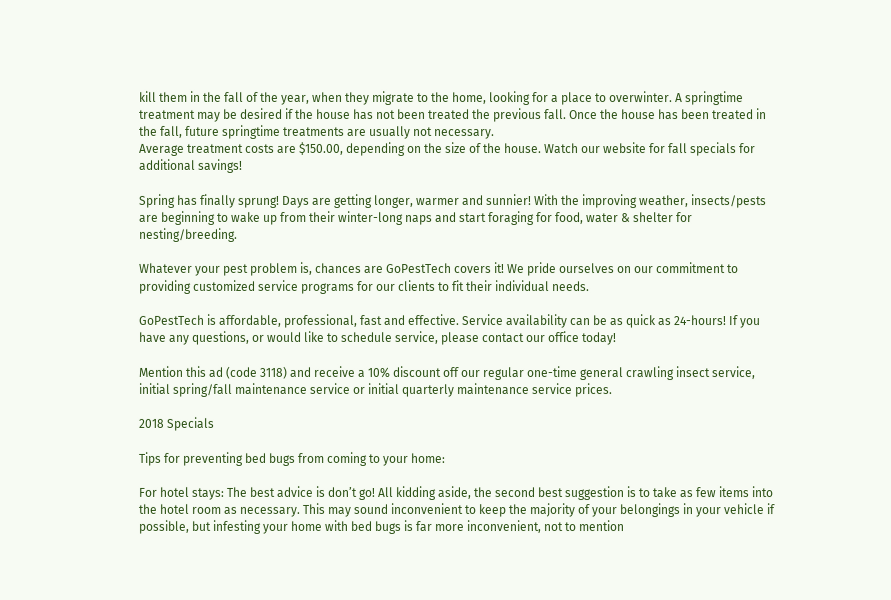kill them in the fall of the year, when they migrate to the home, looking for a place to overwinter. A springtime treatment may be desired if the house has not been treated the previous fall. Once the house has been treated in the fall, future springtime treatments are usually not necessary.
Average treatment costs are $150.00, depending on the size of the house. Watch our website for fall specials for additional savings!

Spring has finally sprung! Days are getting longer, warmer and sunnier! With the improving weather, insects/pests are beginning to wake up from their winter-long naps and start foraging for food, water & shelter for nesting/breeding.

Whatever your pest problem is, chances are GoPestTech covers it! We pride ourselves on our commitment to providing customized service programs for our clients to fit their individual needs.

GoPestTech is affordable, professional, fast and effective. Service availability can be as quick as 24-hours! If you have any questions, or would like to schedule service, please contact our office today!

Mention this ad (code 3118) and receive a 10% discount off our regular one-time general crawling insect service, initial spring/fall maintenance service or initial quarterly maintenance service prices.

2018 Specials

Tips for preventing bed bugs from coming to your home:

For hotel stays: The best advice is don’t go! All kidding aside, the second best suggestion is to take as few items into the hotel room as necessary. This may sound inconvenient to keep the majority of your belongings in your vehicle if possible, but infesting your home with bed bugs is far more inconvenient, not to mention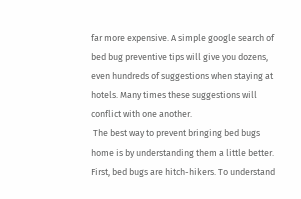far more expensive. A simple google search of bed bug preventive tips will give you dozens, even hundreds of suggestions when staying at hotels. Many times these suggestions will conflict with one another.
 The best way to prevent bringing bed bugs home is by understanding them a little better. First, bed bugs are hitch-hikers. To understand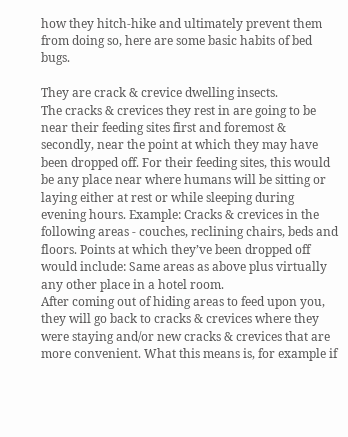how they hitch-hike and ultimately prevent them from doing so, here are some basic habits of bed bugs.

They are crack & crevice dwelling insects.
The cracks & crevices they rest in are going to be near their feeding sites first and foremost & secondly, near the point at which they may have been dropped off. For their feeding sites, this would be any place near where humans will be sitting or laying either at rest or while sleeping during evening hours. Example: Cracks & crevices in the following areas - couches, reclining chairs, beds and floors. Points at which they’ve been dropped off would include: Same areas as above plus virtually any other place in a hotel room.
After coming out of hiding areas to feed upon you, they will go back to cracks & crevices where they were staying and/or new cracks & crevices that are more convenient. What this means is, for example if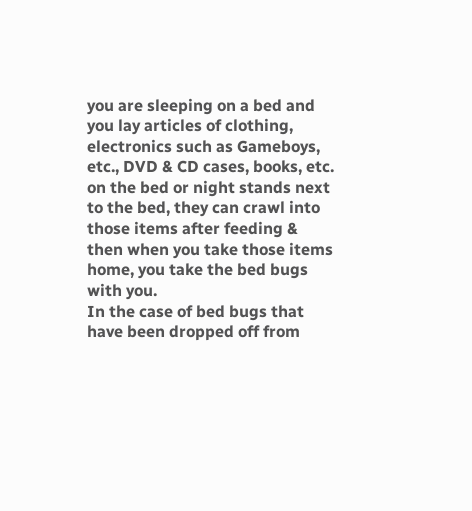you are sleeping on a bed and you lay articles of clothing, electronics such as Gameboys, etc., DVD & CD cases, books, etc. on the bed or night stands next to the bed, they can crawl into those items after feeding & then when you take those items home, you take the bed bugs with you.
In the case of bed bugs that have been dropped off from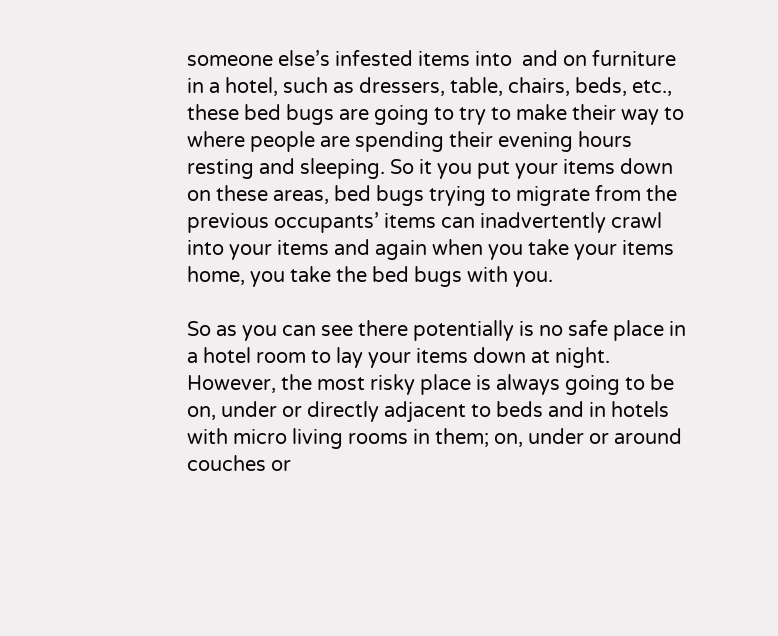someone else’s infested items into  and on furniture in a hotel, such as dressers, table, chairs, beds, etc., these bed bugs are going to try to make their way to where people are spending their evening hours resting and sleeping. So it you put your items down on these areas, bed bugs trying to migrate from the previous occupants’ items can inadvertently crawl into your items and again when you take your items home, you take the bed bugs with you.

So as you can see there potentially is no safe place in a hotel room to lay your items down at night. However, the most risky place is always going to be on, under or directly adjacent to beds and in hotels with micro living rooms in them; on, under or around couches or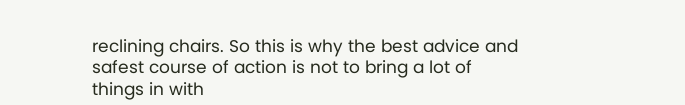reclining chairs. So this is why the best advice and safest course of action is not to bring a lot of things in with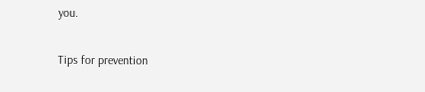you.

Tips for prevention